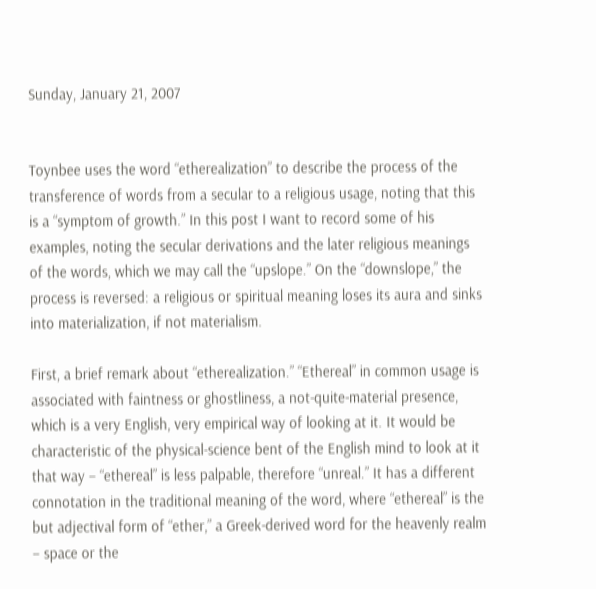Sunday, January 21, 2007


Toynbee uses the word “etherealization” to describe the process of the transference of words from a secular to a religious usage, noting that this is a “symptom of growth.” In this post I want to record some of his examples, noting the secular derivations and the later religious meanings of the words, which we may call the “upslope.” On the “downslope,” the process is reversed: a religious or spiritual meaning loses its aura and sinks into materialization, if not materialism.

First, a brief remark about “etherealization.” “Ethereal” in common usage is associated with faintness or ghostliness, a not-quite-material presence, which is a very English, very empirical way of looking at it. It would be characteristic of the physical-science bent of the English mind to look at it that way – “ethereal” is less palpable, therefore “unreal.” It has a different connotation in the traditional meaning of the word, where “ethereal” is the but adjectival form of “ether,” a Greek-derived word for the heavenly realm – space or the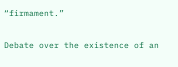“firmament.”

Debate over the existence of an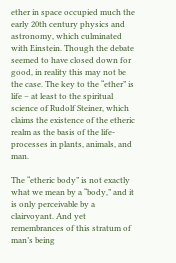ether in space occupied much the early 20th century physics and astronomy, which culminated with Einstein. Though the debate seemed to have closed down for good, in reality this may not be the case. The key to the “ether” is life – at least to the spiritual science of Rudolf Steiner, which claims the existence of the etheric realm as the basis of the life-processes in plants, animals, and man.

The “etheric body” is not exactly what we mean by a “body,” and it is only perceivable by a clairvoyant. And yet remembrances of this stratum of man’s being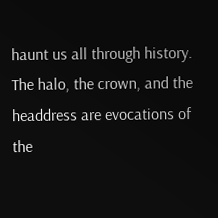haunt us all through history. The halo, the crown, and the headdress are evocations of the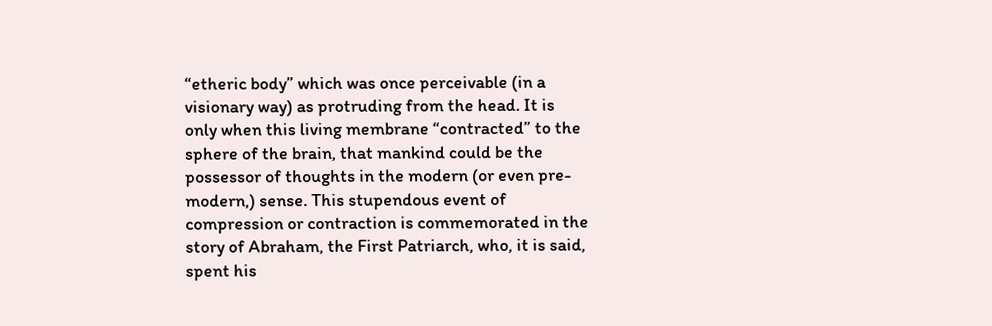“etheric body” which was once perceivable (in a visionary way) as protruding from the head. It is only when this living membrane “contracted” to the sphere of the brain, that mankind could be the possessor of thoughts in the modern (or even pre-modern,) sense. This stupendous event of compression or contraction is commemorated in the story of Abraham, the First Patriarch, who, it is said, spent his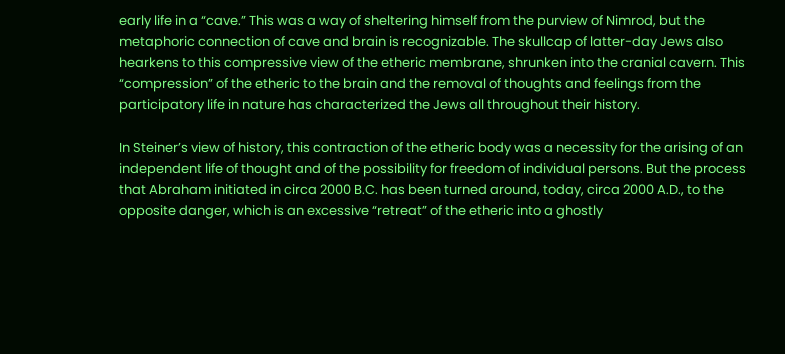early life in a “cave.” This was a way of sheltering himself from the purview of Nimrod, but the metaphoric connection of cave and brain is recognizable. The skullcap of latter-day Jews also hearkens to this compressive view of the etheric membrane, shrunken into the cranial cavern. This “compression” of the etheric to the brain and the removal of thoughts and feelings from the participatory life in nature has characterized the Jews all throughout their history.

In Steiner’s view of history, this contraction of the etheric body was a necessity for the arising of an independent life of thought and of the possibility for freedom of individual persons. But the process that Abraham initiated in circa 2000 B.C. has been turned around, today, circa 2000 A.D., to the opposite danger, which is an excessive “retreat” of the etheric into a ghostly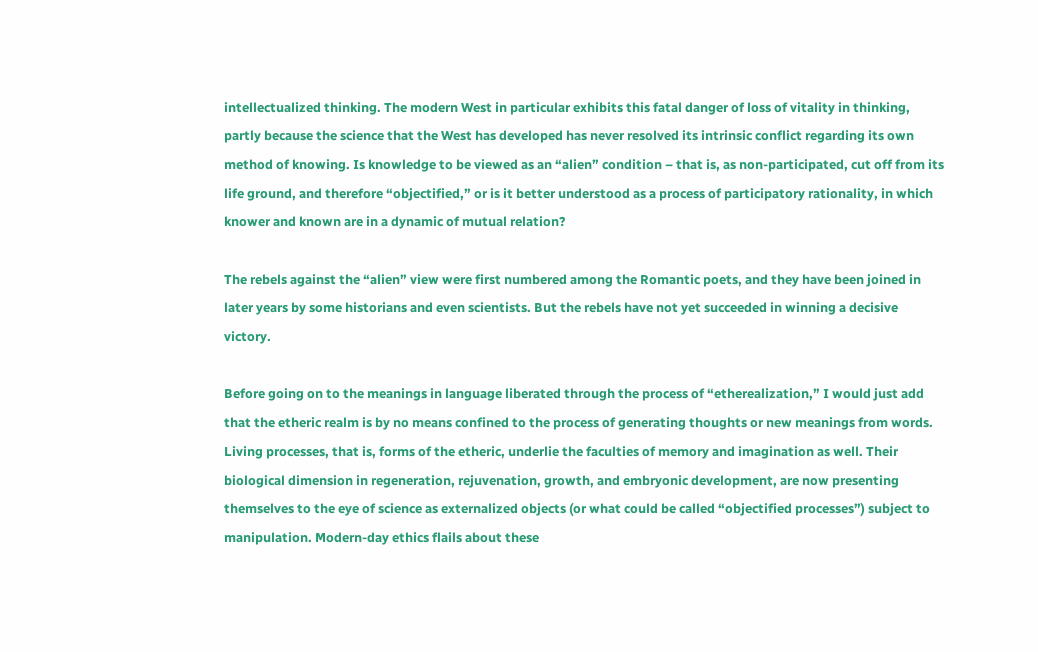intellectualized thinking. The modern West in particular exhibits this fatal danger of loss of vitality in thinking, partly because the science that the West has developed has never resolved its intrinsic conflict regarding its own method of knowing. Is knowledge to be viewed as an “alien” condition – that is, as non-participated, cut off from its life ground, and therefore “objectified,” or is it better understood as a process of participatory rationality, in which knower and known are in a dynamic of mutual relation?

The rebels against the “alien” view were first numbered among the Romantic poets, and they have been joined in later years by some historians and even scientists. But the rebels have not yet succeeded in winning a decisive victory.

Before going on to the meanings in language liberated through the process of “etherealization,” I would just add that the etheric realm is by no means confined to the process of generating thoughts or new meanings from words. Living processes, that is, forms of the etheric, underlie the faculties of memory and imagination as well. Their biological dimension in regeneration, rejuvenation, growth, and embryonic development, are now presenting themselves to the eye of science as externalized objects (or what could be called “objectified processes”) subject to manipulation. Modern-day ethics flails about these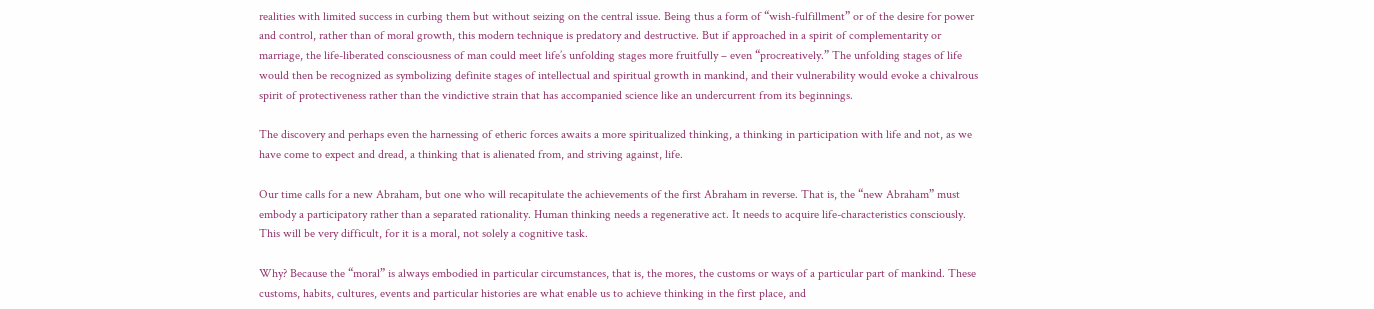realities with limited success in curbing them but without seizing on the central issue. Being thus a form of “wish-fulfillment” or of the desire for power and control, rather than of moral growth, this modern technique is predatory and destructive. But if approached in a spirit of complementarity or marriage, the life-liberated consciousness of man could meet life’s unfolding stages more fruitfully – even “procreatively.” The unfolding stages of life would then be recognized as symbolizing definite stages of intellectual and spiritual growth in mankind, and their vulnerability would evoke a chivalrous spirit of protectiveness rather than the vindictive strain that has accompanied science like an undercurrent from its beginnings.

The discovery and perhaps even the harnessing of etheric forces awaits a more spiritualized thinking, a thinking in participation with life and not, as we have come to expect and dread, a thinking that is alienated from, and striving against, life.

Our time calls for a new Abraham, but one who will recapitulate the achievements of the first Abraham in reverse. That is, the “new Abraham” must embody a participatory rather than a separated rationality. Human thinking needs a regenerative act. It needs to acquire life-characteristics consciously. This will be very difficult, for it is a moral, not solely a cognitive task.

Why? Because the “moral” is always embodied in particular circumstances, that is, the mores, the customs or ways of a particular part of mankind. These customs, habits, cultures, events and particular histories are what enable us to achieve thinking in the first place, and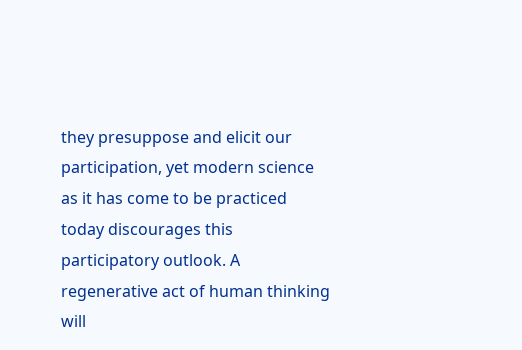they presuppose and elicit our participation, yet modern science as it has come to be practiced today discourages this participatory outlook. A regenerative act of human thinking will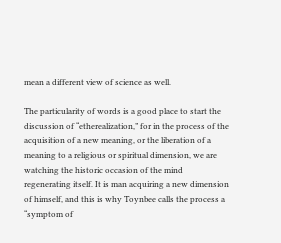mean a different view of science as well.

The particularity of words is a good place to start the discussion of “etherealization,” for in the process of the acquisition of a new meaning, or the liberation of a meaning to a religious or spiritual dimension, we are watching the historic occasion of the mind regenerating itself. It is man acquiring a new dimension of himself, and this is why Toynbee calls the process a “symptom of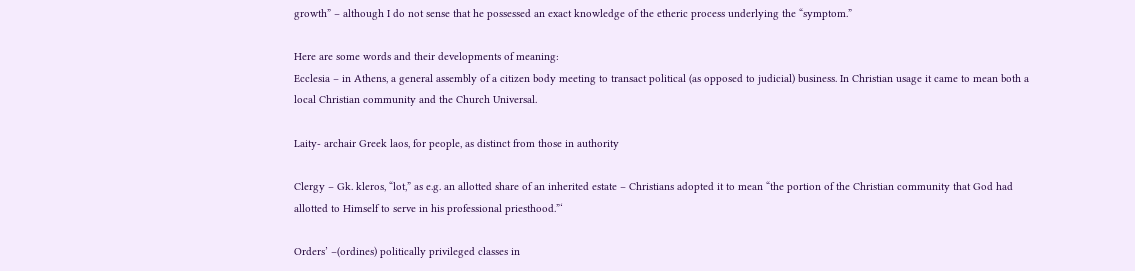growth” – although I do not sense that he possessed an exact knowledge of the etheric process underlying the “symptom.”

Here are some words and their developments of meaning:
Ecclesia – in Athens, a general assembly of a citizen body meeting to transact political (as opposed to judicial) business. In Christian usage it came to mean both a local Christian community and the Church Universal.

Laity- archair Greek laos, for people, as distinct from those in authority

Clergy – Gk. kleros, “lot,” as e.g. an allotted share of an inherited estate – Christians adopted it to mean “the portion of the Christian community that God had allotted to Himself to serve in his professional priesthood.”‘

Orders’ –(ordines) politically privileged classes in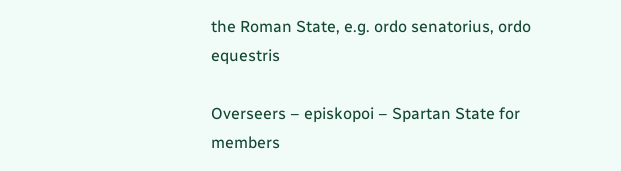the Roman State, e.g. ordo senatorius, ordo equestris

Overseers – episkopoi – Spartan State for members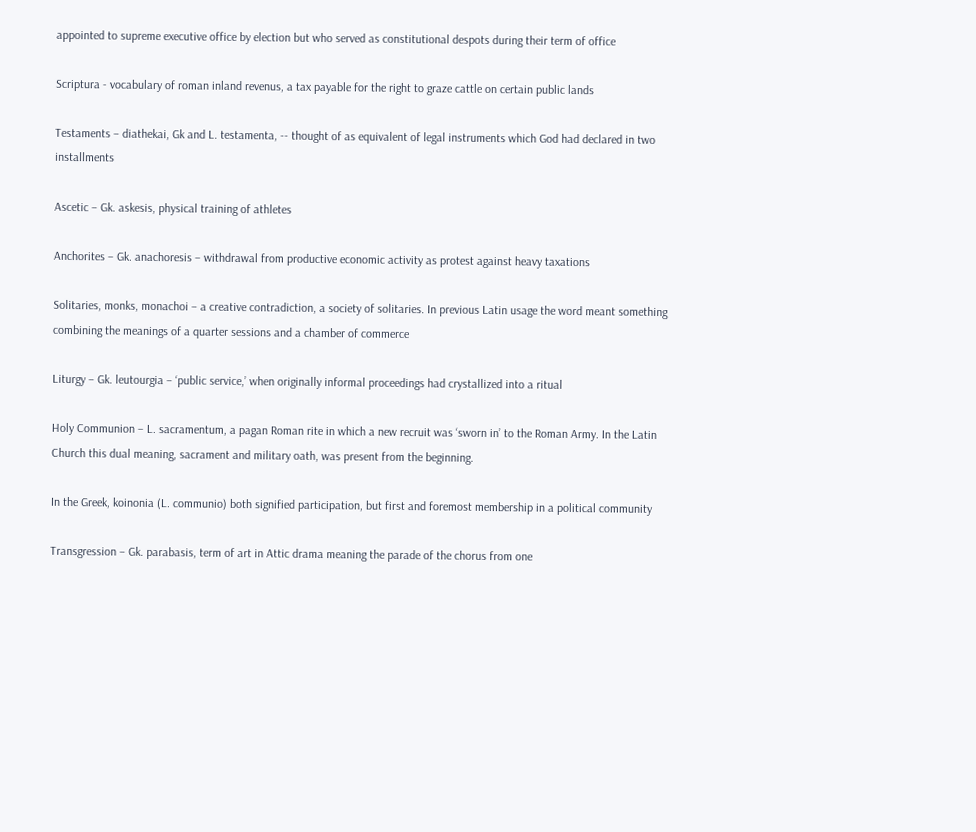appointed to supreme executive office by election but who served as constitutional despots during their term of office

Scriptura - vocabulary of roman inland revenus, a tax payable for the right to graze cattle on certain public lands

Testaments – diathekai, Gk and L. testamenta, -- thought of as equivalent of legal instruments which God had declared in two installments

Ascetic – Gk. askesis, physical training of athletes

Anchorites – Gk. anachoresis – withdrawal from productive economic activity as protest against heavy taxations

Solitaries, monks, monachoi – a creative contradiction, a society of solitaries. In previous Latin usage the word meant something combining the meanings of a quarter sessions and a chamber of commerce

Liturgy – Gk. leutourgia – ‘public service,’ when originally informal proceedings had crystallized into a ritual

Holy Communion – L. sacramentum, a pagan Roman rite in which a new recruit was ‘sworn in’ to the Roman Army. In the Latin Church this dual meaning, sacrament and military oath, was present from the beginning.

In the Greek, koinonia (L. communio) both signified participation, but first and foremost membership in a political community

Transgression – Gk. parabasis, term of art in Attic drama meaning the parade of the chorus from one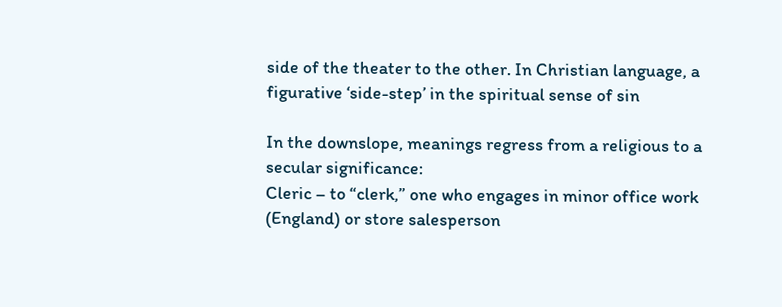side of the theater to the other. In Christian language, a figurative ‘side-step’ in the spiritual sense of sin

In the downslope, meanings regress from a religious to a secular significance:
Cleric – to “clerk,” one who engages in minor office work (England) or store salesperson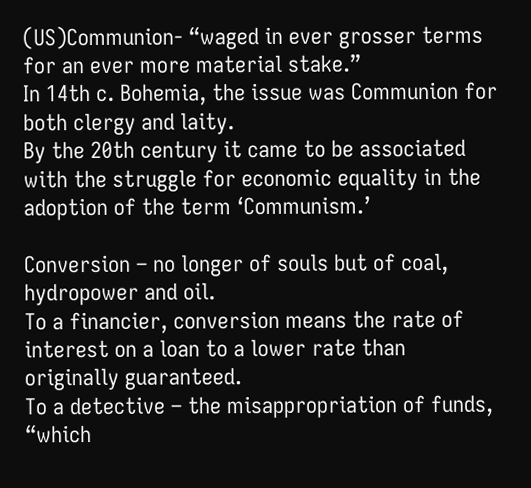(US)Communion- “waged in ever grosser terms for an ever more material stake.”
In 14th c. Bohemia, the issue was Communion for both clergy and laity.
By the 20th century it came to be associated with the struggle for economic equality in the adoption of the term ‘Communism.’

Conversion – no longer of souls but of coal, hydropower and oil.
To a financier, conversion means the rate of interest on a loan to a lower rate than originally guaranteed.
To a detective – the misappropriation of funds, “which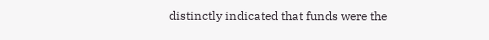distinctly indicated that funds were the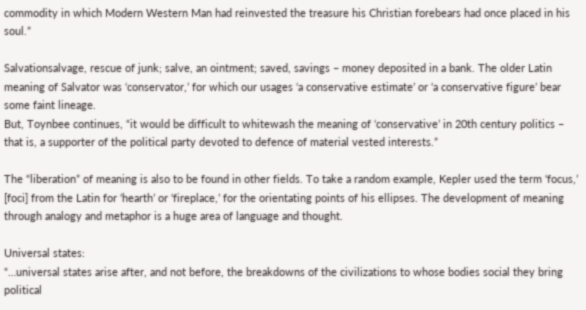commodity in which Modern Western Man had reinvested the treasure his Christian forebears had once placed in his soul.”

Salvationsalvage, rescue of junk; salve, an ointment; saved, savings – money deposited in a bank. The older Latin meaning of Salvator was ‘conservator,’ for which our usages ‘a conservative estimate’ or ‘a conservative figure’ bear some faint lineage.
But, Toynbee continues, “it would be difficult to whitewash the meaning of ‘conservative’ in 20th century politics – that is, a supporter of the political party devoted to defence of material vested interests.”

The “liberation” of meaning is also to be found in other fields. To take a random example, Kepler used the term ‘focus,’ [foci] from the Latin for ‘hearth’ or ‘fireplace,’ for the orientating points of his ellipses. The development of meaning through analogy and metaphor is a huge area of language and thought.

Universal states:
“…universal states arise after, and not before, the breakdowns of the civilizations to whose bodies social they bring political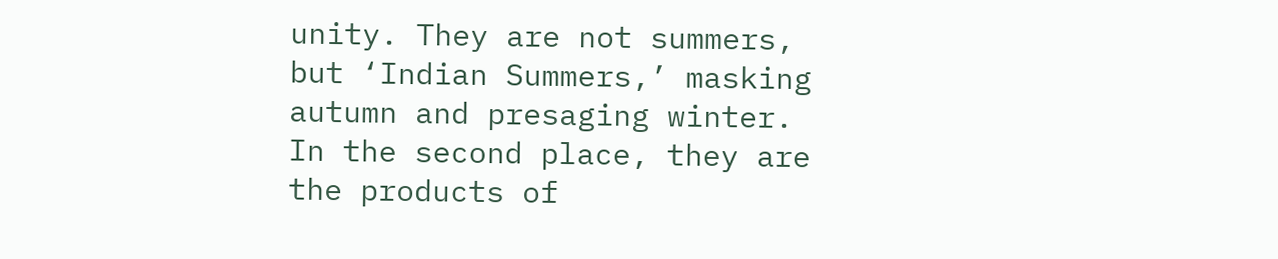unity. They are not summers, but ‘Indian Summers,’ masking autumn and presaging winter. In the second place, they are the products of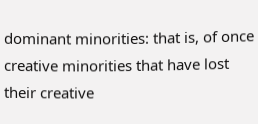dominant minorities: that is, of once creative minorities that have lost their creative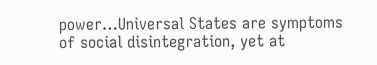power…Universal States are symptoms of social disintegration, yet at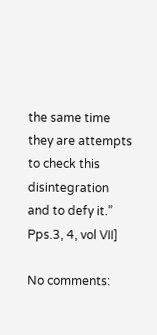the same time they are attempts to check this disintegration and to defy it.” Pps.3, 4, vol VII]

No comments: